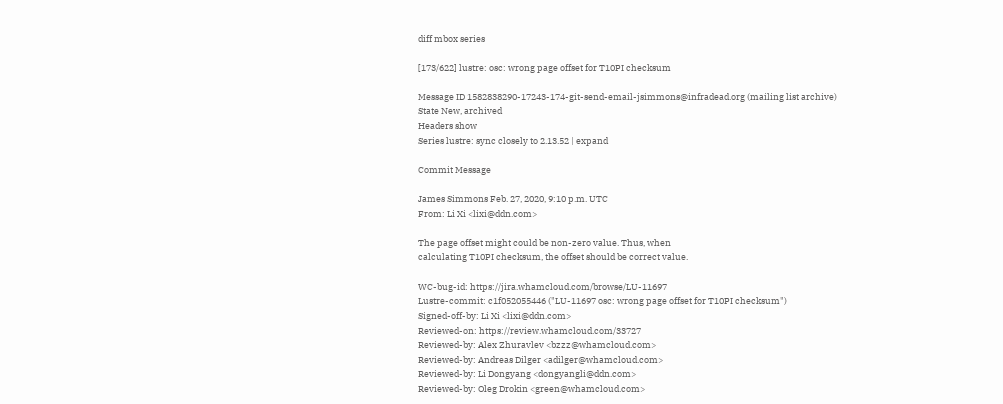diff mbox series

[173/622] lustre: osc: wrong page offset for T10PI checksum

Message ID 1582838290-17243-174-git-send-email-jsimmons@infradead.org (mailing list archive)
State New, archived
Headers show
Series lustre: sync closely to 2.13.52 | expand

Commit Message

James Simmons Feb. 27, 2020, 9:10 p.m. UTC
From: Li Xi <lixi@ddn.com>

The page offset might could be non-zero value. Thus, when
calculating T10PI checksum, the offset should be correct value.

WC-bug-id: https://jira.whamcloud.com/browse/LU-11697
Lustre-commit: c1f052055446 ("LU-11697 osc: wrong page offset for T10PI checksum")
Signed-off-by: Li Xi <lixi@ddn.com>
Reviewed-on: https://review.whamcloud.com/33727
Reviewed-by: Alex Zhuravlev <bzzz@whamcloud.com>
Reviewed-by: Andreas Dilger <adilger@whamcloud.com>
Reviewed-by: Li Dongyang <dongyangli@ddn.com>
Reviewed-by: Oleg Drokin <green@whamcloud.com>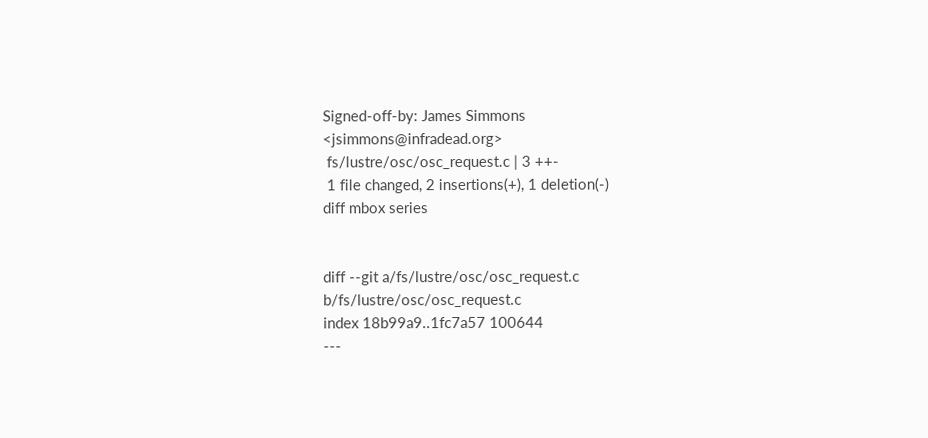Signed-off-by: James Simmons <jsimmons@infradead.org>
 fs/lustre/osc/osc_request.c | 3 ++-
 1 file changed, 2 insertions(+), 1 deletion(-)
diff mbox series


diff --git a/fs/lustre/osc/osc_request.c b/fs/lustre/osc/osc_request.c
index 18b99a9..1fc7a57 100644
---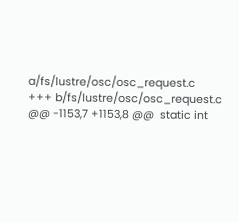a/fs/lustre/osc/osc_request.c
+++ b/fs/lustre/osc/osc_request.c
@@ -1153,7 +1153,8 @@  static int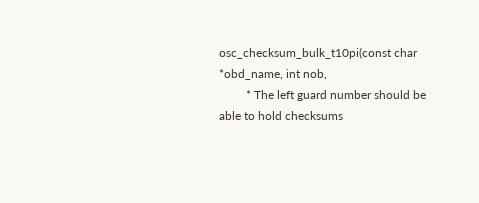osc_checksum_bulk_t10pi(const char *obd_name, int nob,
         * The left guard number should be able to hold checksums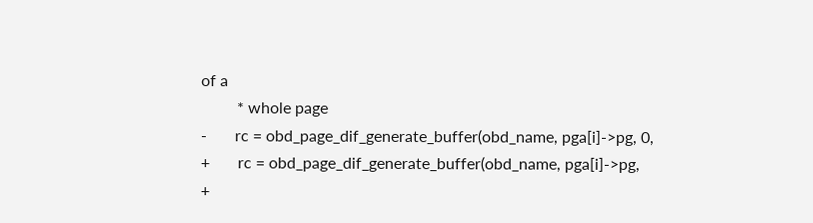of a
         * whole page
-       rc = obd_page_dif_generate_buffer(obd_name, pga[i]->pg, 0,
+       rc = obd_page_dif_generate_buffer(obd_name, pga[i]->pg,
+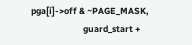pga[i]->off & ~PAGE_MASK,
                          guard_start +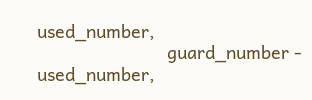used_number,
                          guard_number - used_number,